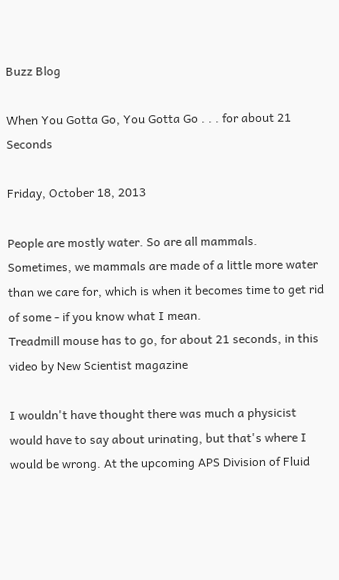Buzz Blog

When You Gotta Go, You Gotta Go . . . for about 21 Seconds

Friday, October 18, 2013

People are mostly water. So are all mammals. Sometimes, we mammals are made of a little more water than we care for, which is when it becomes time to get rid of some - if you know what I mean.
Treadmill mouse has to go, for about 21 seconds, in this video by New Scientist magazine

I wouldn't have thought there was much a physicist would have to say about urinating, but that's where I would be wrong. At the upcoming APS Division of Fluid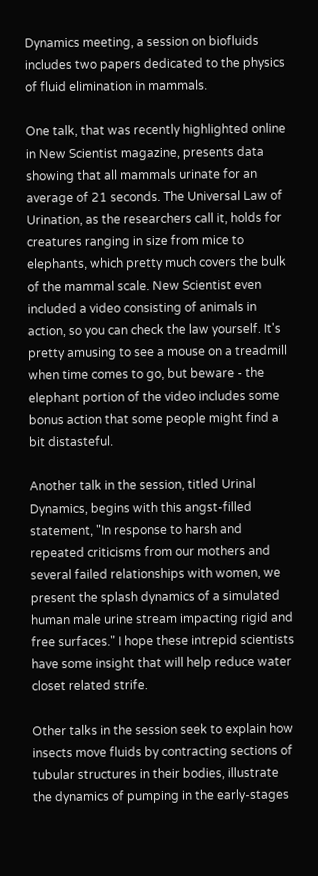Dynamics meeting, a session on biofluids includes two papers dedicated to the physics of fluid elimination in mammals.

One talk, that was recently highlighted online in New Scientist magazine, presents data showing that all mammals urinate for an average of 21 seconds. The Universal Law of Urination, as the researchers call it, holds for creatures ranging in size from mice to elephants, which pretty much covers the bulk of the mammal scale. New Scientist even included a video consisting of animals in action, so you can check the law yourself. It's pretty amusing to see a mouse on a treadmill when time comes to go, but beware - the elephant portion of the video includes some bonus action that some people might find a bit distasteful.

Another talk in the session, titled Urinal Dynamics, begins with this angst-filled statement, "In response to harsh and repeated criticisms from our mothers and several failed relationships with women, we present the splash dynamics of a simulated human male urine stream impacting rigid and free surfaces." I hope these intrepid scientists have some insight that will help reduce water closet related strife.

Other talks in the session seek to explain how insects move fluids by contracting sections of tubular structures in their bodies, illustrate the dynamics of pumping in the early-stages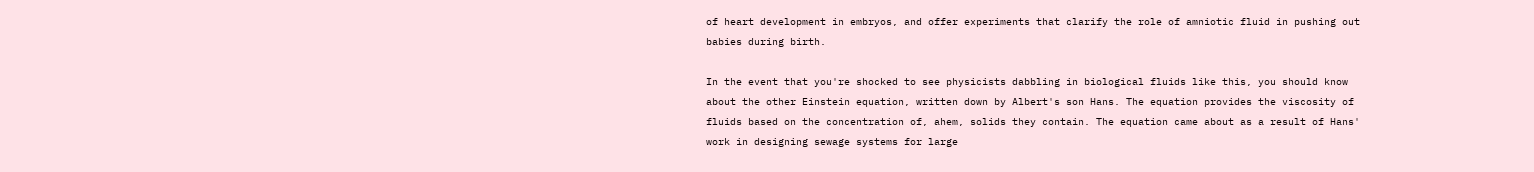of heart development in embryos, and offer experiments that clarify the role of amniotic fluid in pushing out babies during birth.

In the event that you're shocked to see physicists dabbling in biological fluids like this, you should know about the other Einstein equation, written down by Albert's son Hans. The equation provides the viscosity of fluids based on the concentration of, ahem, solids they contain. The equation came about as a result of Hans' work in designing sewage systems for large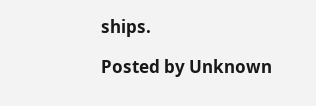ships.

Posted by Unknown